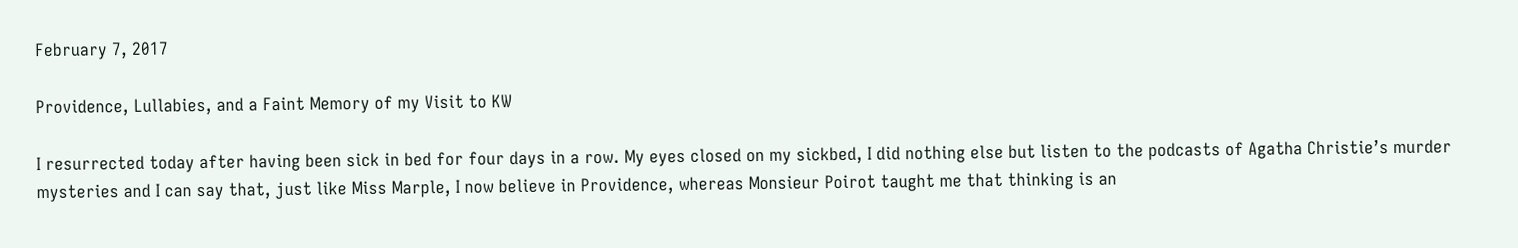February 7, 2017

Providence, Lullabies, and a Faint Memory of my Visit to KW

I resurrected today after having been sick in bed for four days in a row. My eyes closed on my sickbed, I did nothing else but listen to the podcasts of Agatha Christie’s murder mysteries and I can say that, just like Miss Marple, I now believe in Providence, whereas Monsieur Poirot taught me that thinking is an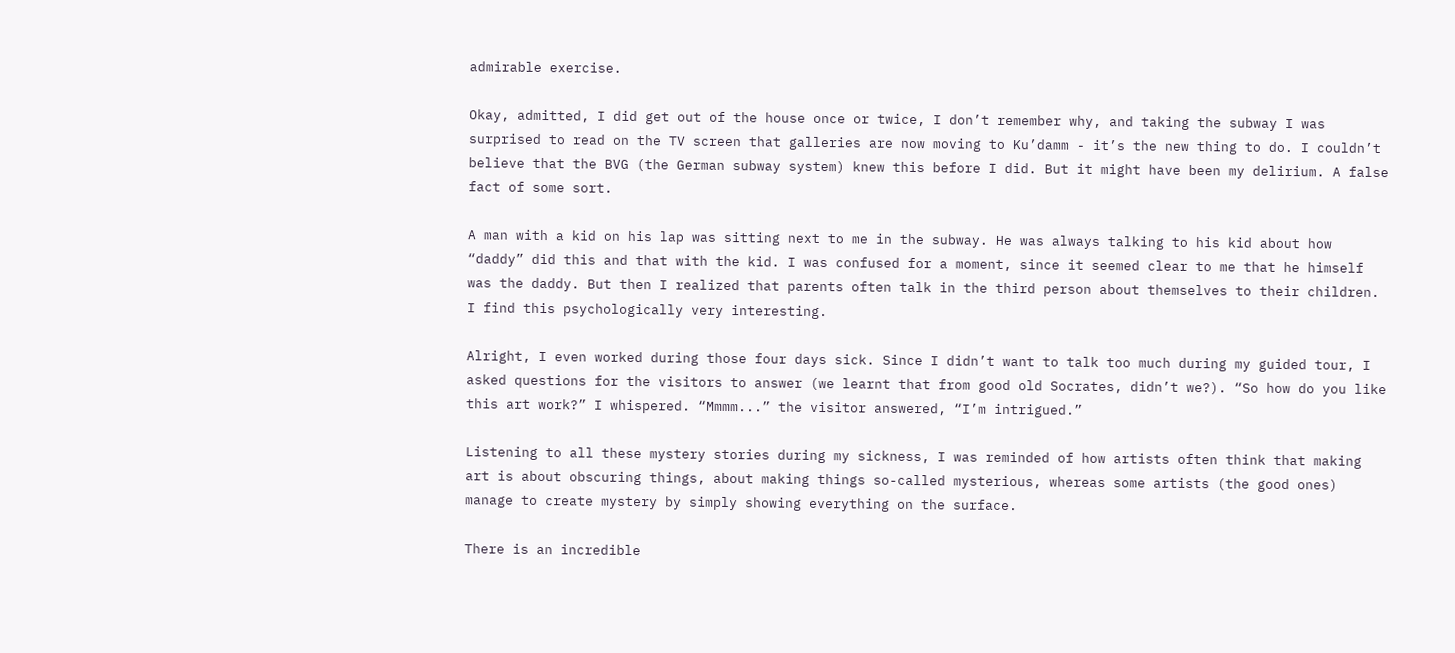admirable exercise.

Okay, admitted, I did get out of the house once or twice, I don’t remember why, and taking the subway I was surprised to read on the TV screen that galleries are now moving to Ku’damm - it’s the new thing to do. I couldn’t believe that the BVG (the German subway system) knew this before I did. But it might have been my delirium. A false fact of some sort.

A man with a kid on his lap was sitting next to me in the subway. He was always talking to his kid about how “daddy” did this and that with the kid. I was confused for a moment, since it seemed clear to me that he himself was the daddy. But then I realized that parents often talk in the third person about themselves to their children. I find this psychologically very interesting.

Alright, I even worked during those four days sick. Since I didn’t want to talk too much during my guided tour, I asked questions for the visitors to answer (we learnt that from good old Socrates, didn’t we?). “So how do you like this art work?” I whispered. “Mmmm...” the visitor answered, “I’m intrigued.”

Listening to all these mystery stories during my sickness, I was reminded of how artists often think that making art is about obscuring things, about making things so-called mysterious, whereas some artists (the good ones) manage to create mystery by simply showing everything on the surface.

There is an incredible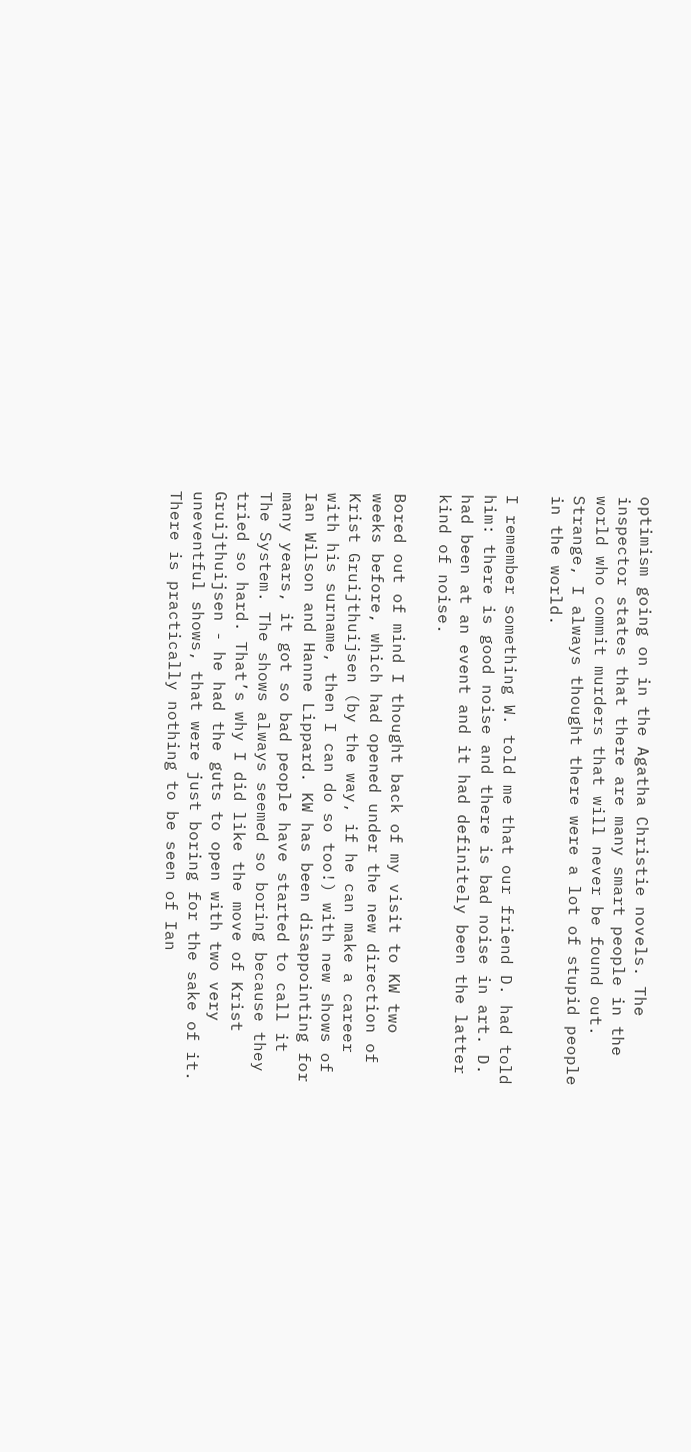optimism going on in the Agatha Christie novels. The inspector states that there are many smart people in the world who commit murders that will never be found out. Strange, I always thought there were a lot of stupid people in the world.

I remember something W. told me that our friend D. had told him: there is good noise and there is bad noise in art. D. had been at an event and it had definitely been the latter kind of noise.

Bored out of mind I thought back of my visit to KW two weeks before, which had opened under the new direction of Krist Gruijthuijsen (by the way, if he can make a career with his surname, then I can do so too!) with new shows of Ian Wilson and Hanne Lippard. KW has been disappointing for many years, it got so bad people have started to call it The System. The shows always seemed so boring because they tried so hard. That’s why I did like the move of Krist Gruijthuijsen - he had the guts to open with two very uneventful shows, that were just boring for the sake of it. There is practically nothing to be seen of Ian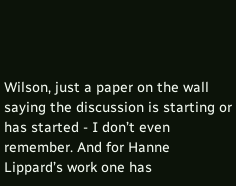Wilson, just a paper on the wall saying the discussion is starting or has started - I don’t even remember. And for Hanne Lippard’s work one has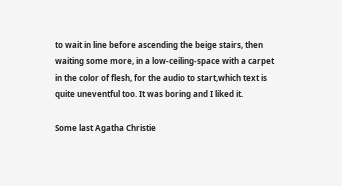to wait in line before ascending the beige stairs, then waiting some more, in a low-ceiling-space with a carpet in the color of flesh, for the audio to start,which text is quite uneventful too. It was boring and I liked it.

Some last Agatha Christie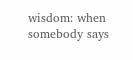wisdom: when somebody says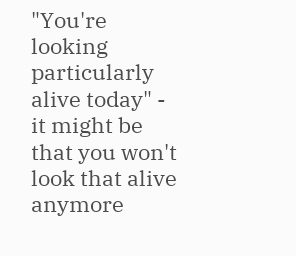"You're looking particularly alive today" - it might be that you won't look that alive anymore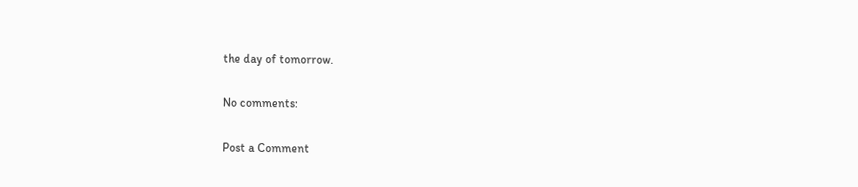the day of tomorrow.

No comments:

Post a Comment